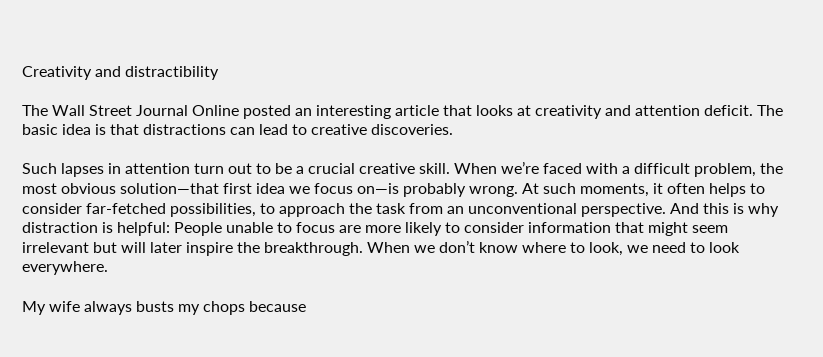Creativity and distractibility

The Wall Street Journal Online posted an interesting article that looks at creativity and attention deficit. The basic idea is that distractions can lead to creative discoveries.

Such lapses in attention turn out to be a crucial creative skill. When we’re faced with a difficult problem, the most obvious solution—that first idea we focus on—is probably wrong. At such moments, it often helps to consider far-fetched possibilities, to approach the task from an unconventional perspective. And this is why distraction is helpful: People unable to focus are more likely to consider information that might seem irrelevant but will later inspire the breakthrough. When we don’t know where to look, we need to look everywhere.

My wife always busts my chops because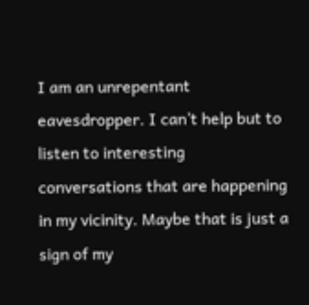I am an unrepentant eavesdropper. I can’t help but to listen to interesting conversations that are happening in my vicinity. Maybe that is just a sign of my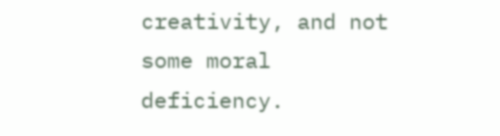creativity, and not some moral deficiency.